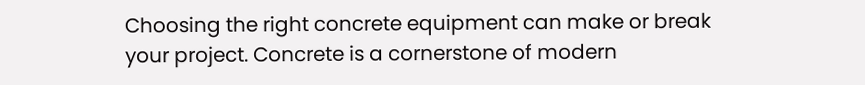Choosing the right concrete equipment can make or break your project. Concrete is a cornerstone of modern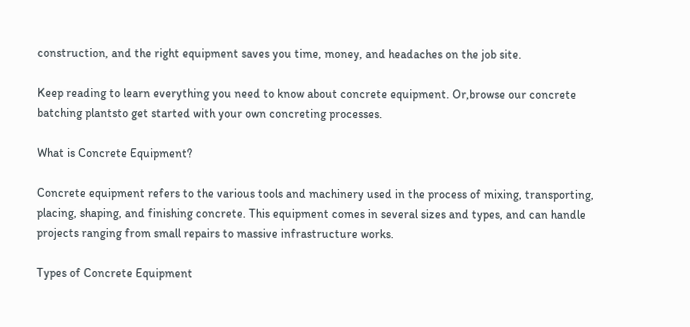construction, and the right equipment saves you time, money, and headaches on the job site.

Keep reading to learn everything you need to know about concrete equipment. Or,browse our concrete batching plantsto get started with your own concreting processes.

What is Concrete Equipment?

Concrete equipment refers to the various tools and machinery used in the process of mixing, transporting, placing, shaping, and finishing concrete. This equipment comes in several sizes and types, and can handle projects ranging from small repairs to massive infrastructure works.

Types of Concrete Equipment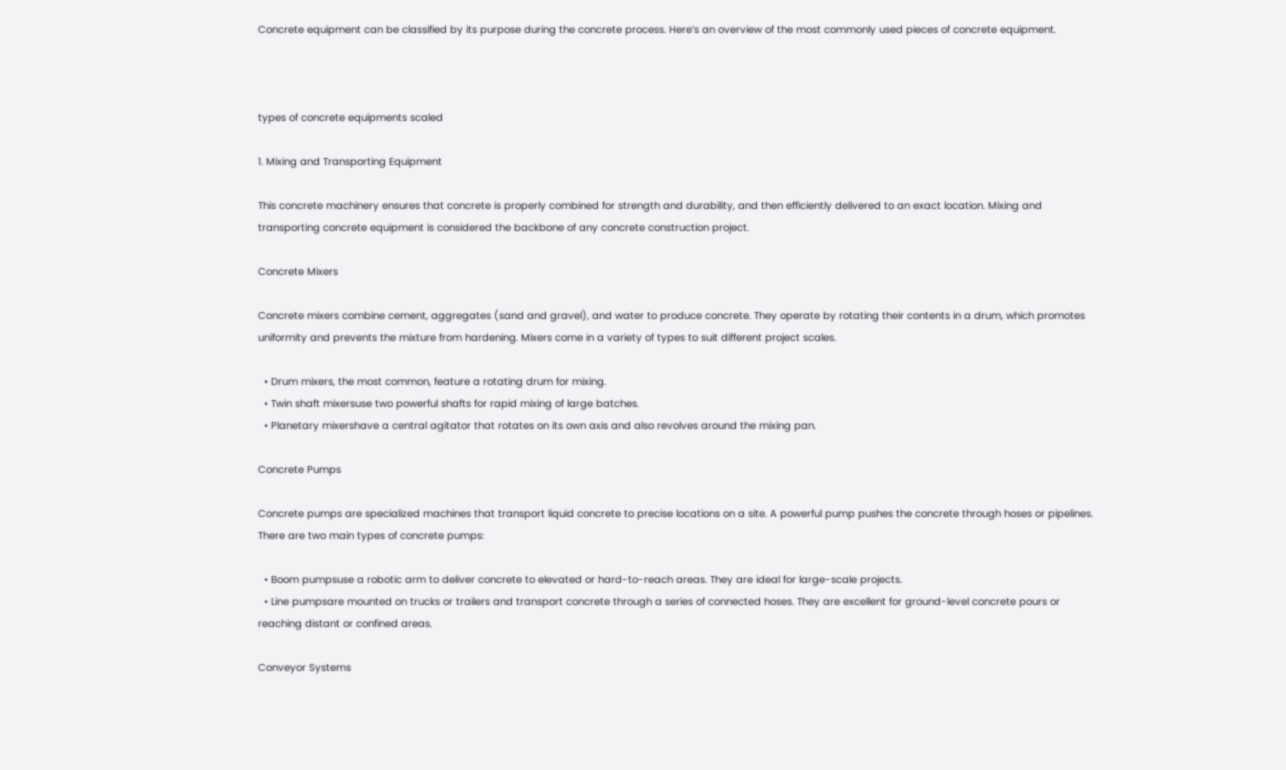Concrete equipment can be classified by its purpose during the concrete process. Here’s an overview of the most commonly used pieces of concrete equipment.



types of concrete equipments scaled

1. Mixing and Transporting Equipment

This concrete machinery ensures that concrete is properly combined for strength and durability, and then efficiently delivered to an exact location. Mixing and transporting concrete equipment is considered the backbone of any concrete construction project.

Concrete Mixers

Concrete mixers combine cement, aggregates (sand and gravel), and water to produce concrete. They operate by rotating their contents in a drum, which promotes uniformity and prevents the mixture from hardening. Mixers come in a variety of types to suit different project scales.

  • Drum mixers, the most common, feature a rotating drum for mixing.
  • Twin shaft mixersuse two powerful shafts for rapid mixing of large batches.
  • Planetary mixershave a central agitator that rotates on its own axis and also revolves around the mixing pan.

Concrete Pumps

Concrete pumps are specialized machines that transport liquid concrete to precise locations on a site. A powerful pump pushes the concrete through hoses or pipelines. There are two main types of concrete pumps:

  • Boom pumpsuse a robotic arm to deliver concrete to elevated or hard-to-reach areas. They are ideal for large-scale projects.
  • Line pumpsare mounted on trucks or trailers and transport concrete through a series of connected hoses. They are excellent for ground-level concrete pours or reaching distant or confined areas.

Conveyor Systems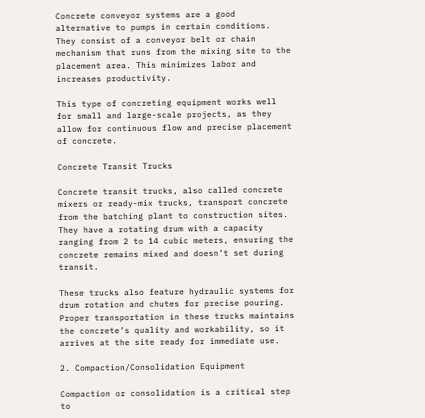Concrete conveyor systems are a good alternative to pumps in certain conditions. They consist of a conveyor belt or chain mechanism that runs from the mixing site to the placement area. This minimizes labor and increases productivity.

This type of concreting equipment works well for small and large-scale projects, as they allow for continuous flow and precise placement of concrete.

Concrete Transit Trucks

Concrete transit trucks, also called concrete mixers or ready-mix trucks, transport concrete from the batching plant to construction sites. They have a rotating drum with a capacity ranging from 2 to 14 cubic meters, ensuring the concrete remains mixed and doesn’t set during transit.

These trucks also feature hydraulic systems for drum rotation and chutes for precise pouring. Proper transportation in these trucks maintains the concrete’s quality and workability, so it arrives at the site ready for immediate use.

2. Compaction/Consolidation Equipment

Compaction or consolidation is a critical step to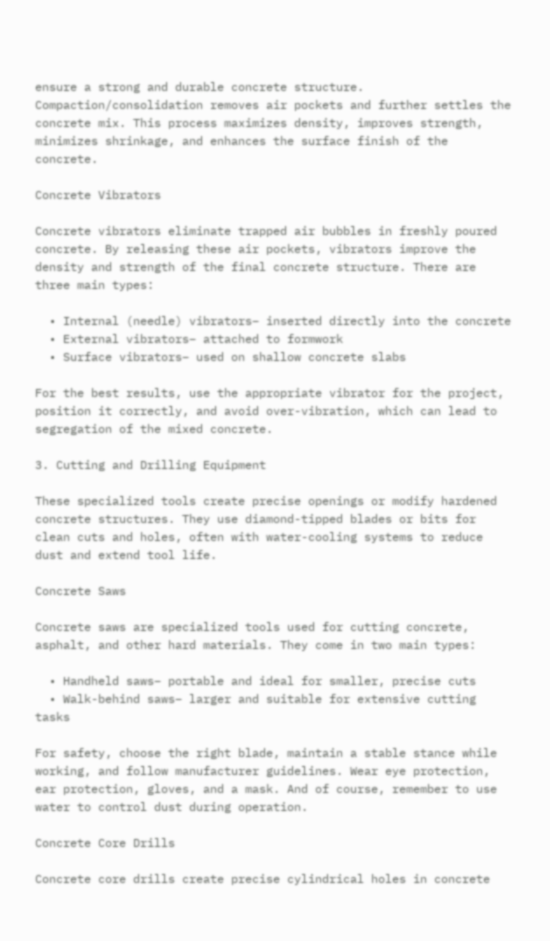ensure a strong and durable concrete structure. Compaction/consolidation removes air pockets and further settles the concrete mix. This process maximizes density, improves strength, minimizes shrinkage, and enhances the surface finish of the concrete.

Concrete Vibrators

Concrete vibrators eliminate trapped air bubbles in freshly poured concrete. By releasing these air pockets, vibrators improve the density and strength of the final concrete structure. There are three main types:

  • Internal (needle) vibrators– inserted directly into the concrete
  • External vibrators– attached to formwork
  • Surface vibrators– used on shallow concrete slabs

For the best results, use the appropriate vibrator for the project, position it correctly, and avoid over-vibration, which can lead to segregation of the mixed concrete.

3. Cutting and Drilling Equipment

These specialized tools create precise openings or modify hardened concrete structures. They use diamond-tipped blades or bits for clean cuts and holes, often with water-cooling systems to reduce dust and extend tool life.

Concrete Saws

Concrete saws are specialized tools used for cutting concrete, asphalt, and other hard materials. They come in two main types:

  • Handheld saws– portable and ideal for smaller, precise cuts
  • Walk-behind saws– larger and suitable for extensive cutting tasks

For safety, choose the right blade, maintain a stable stance while working, and follow manufacturer guidelines. Wear eye protection, ear protection, gloves, and a mask. And of course, remember to use water to control dust during operation.

Concrete Core Drills

Concrete core drills create precise cylindrical holes in concrete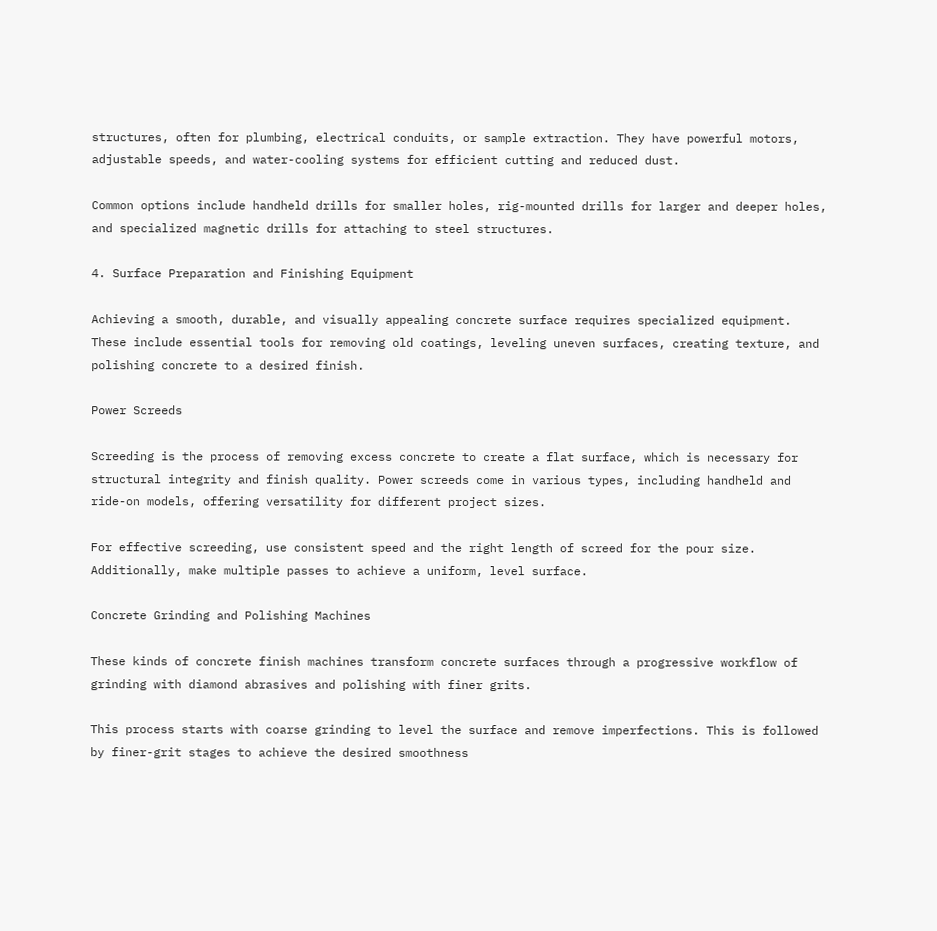structures, often for plumbing, electrical conduits, or sample extraction. They have powerful motors, adjustable speeds, and water-cooling systems for efficient cutting and reduced dust.

Common options include handheld drills for smaller holes, rig-mounted drills for larger and deeper holes, and specialized magnetic drills for attaching to steel structures.

4. Surface Preparation and Finishing Equipment

Achieving a smooth, durable, and visually appealing concrete surface requires specialized equipment. These include essential tools for removing old coatings, leveling uneven surfaces, creating texture, and polishing concrete to a desired finish.

Power Screeds

Screeding is the process of removing excess concrete to create a flat surface, which is necessary for structural integrity and finish quality. Power screeds come in various types, including handheld and ride-on models, offering versatility for different project sizes.

For effective screeding, use consistent speed and the right length of screed for the pour size. Additionally, make multiple passes to achieve a uniform, level surface.

Concrete Grinding and Polishing Machines

These kinds of concrete finish machines transform concrete surfaces through a progressive workflow of grinding with diamond abrasives and polishing with finer grits.

This process starts with coarse grinding to level the surface and remove imperfections. This is followed by finer-grit stages to achieve the desired smoothness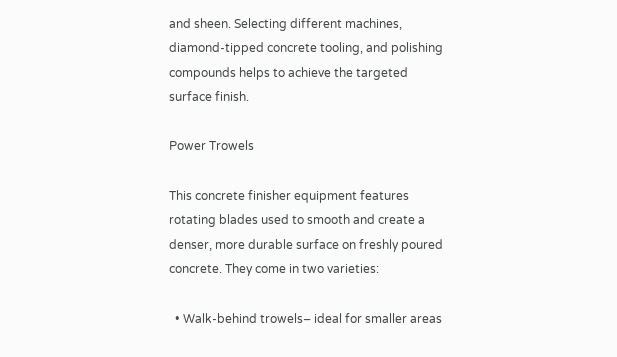and sheen. Selecting different machines, diamond-tipped concrete tooling, and polishing compounds helps to achieve the targeted surface finish.

Power Trowels

This concrete finisher equipment features rotating blades used to smooth and create a denser, more durable surface on freshly poured concrete. They come in two varieties:

  • Walk-behind trowels– ideal for smaller areas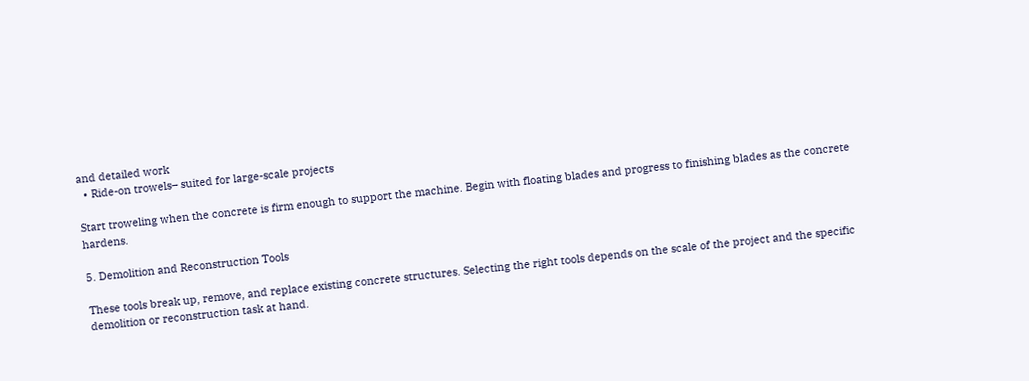and detailed work
  • Ride-on trowels– suited for large-scale projects

Start troweling when the concrete is firm enough to support the machine. Begin with floating blades and progress to finishing blades as the concrete hardens.

5. Demolition and Reconstruction Tools

These tools break up, remove, and replace existing concrete structures. Selecting the right tools depends on the scale of the project and the specific demolition or reconstruction task at hand.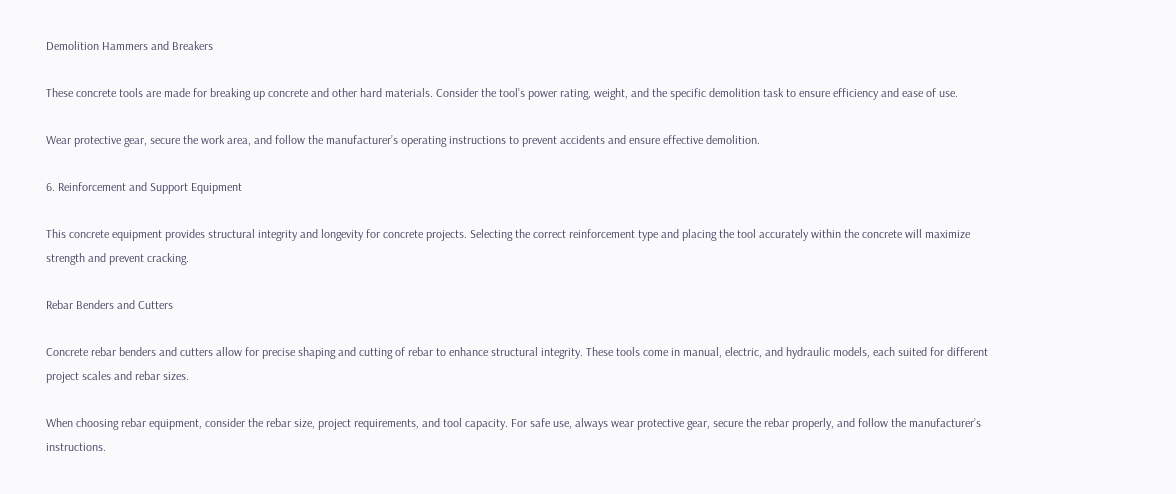Demolition Hammers and Breakers

These concrete tools are made for breaking up concrete and other hard materials. Consider the tool’s power rating, weight, and the specific demolition task to ensure efficiency and ease of use.

Wear protective gear, secure the work area, and follow the manufacturer’s operating instructions to prevent accidents and ensure effective demolition.

6. Reinforcement and Support Equipment

This concrete equipment provides structural integrity and longevity for concrete projects. Selecting the correct reinforcement type and placing the tool accurately within the concrete will maximize strength and prevent cracking.

Rebar Benders and Cutters

Concrete rebar benders and cutters allow for precise shaping and cutting of rebar to enhance structural integrity. These tools come in manual, electric, and hydraulic models, each suited for different project scales and rebar sizes.

When choosing rebar equipment, consider the rebar size, project requirements, and tool capacity. For safe use, always wear protective gear, secure the rebar properly, and follow the manufacturer’s instructions.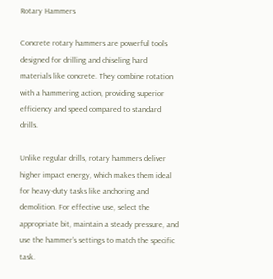Rotary Hammers

Concrete rotary hammers are powerful tools designed for drilling and chiseling hard materials like concrete. They combine rotation with a hammering action, providing superior efficiency and speed compared to standard drills.

Unlike regular drills, rotary hammers deliver higher impact energy, which makes them ideal for heavy-duty tasks like anchoring and demolition. For effective use, select the appropriate bit, maintain a steady pressure, and use the hammer’s settings to match the specific task.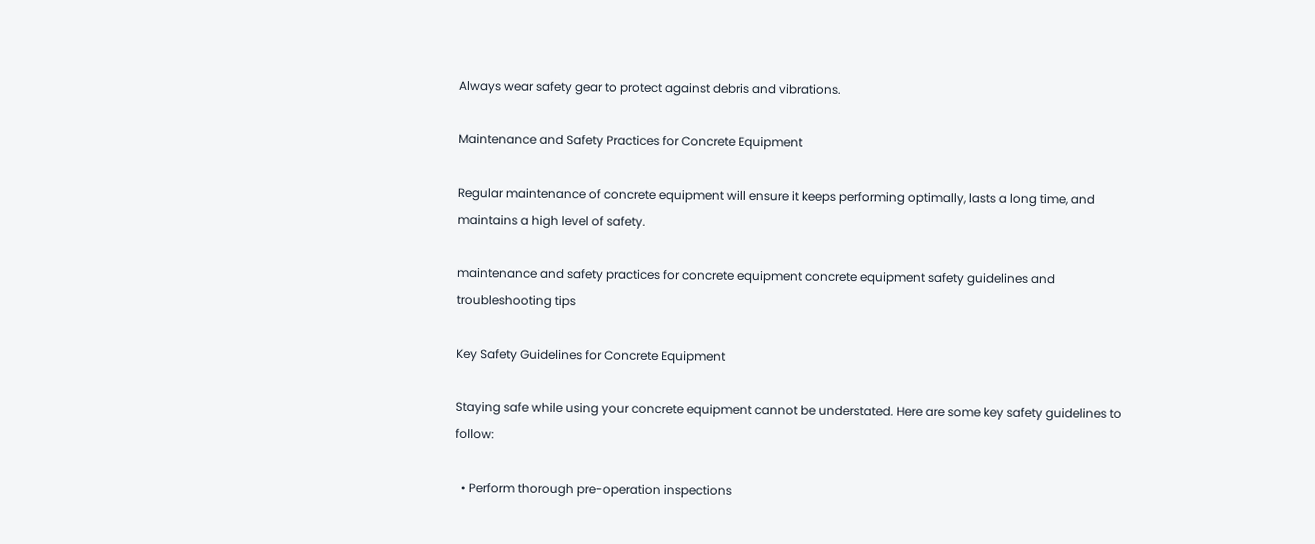Always wear safety gear to protect against debris and vibrations.

Maintenance and Safety Practices for Concrete Equipment

Regular maintenance of concrete equipment will ensure it keeps performing optimally, lasts a long time, and maintains a high level of safety.

maintenance and safety practices for concrete equipment concrete equipment safety guidelines and troubleshooting tips

Key Safety Guidelines for Concrete Equipment

Staying safe while using your concrete equipment cannot be understated. Here are some key safety guidelines to follow:

  • Perform thorough pre-operation inspections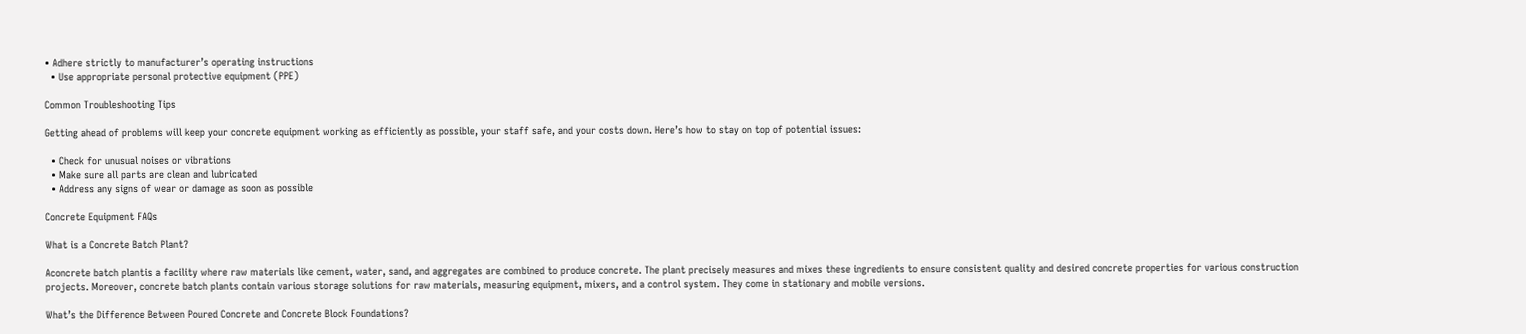• Adhere strictly to manufacturer’s operating instructions
  • Use appropriate personal protective equipment (PPE)

Common Troubleshooting Tips

Getting ahead of problems will keep your concrete equipment working as efficiently as possible, your staff safe, and your costs down. Here’s how to stay on top of potential issues:

  • Check for unusual noises or vibrations
  • Make sure all parts are clean and lubricated
  • Address any signs of wear or damage as soon as possible

Concrete Equipment FAQs

What is a Concrete Batch Plant?

Aconcrete batch plantis a facility where raw materials like cement, water, sand, and aggregates are combined to produce concrete. The plant precisely measures and mixes these ingredients to ensure consistent quality and desired concrete properties for various construction projects. Moreover, concrete batch plants contain various storage solutions for raw materials, measuring equipment, mixers, and a control system. They come in stationary and mobile versions.

What’s the Difference Between Poured Concrete and Concrete Block Foundations?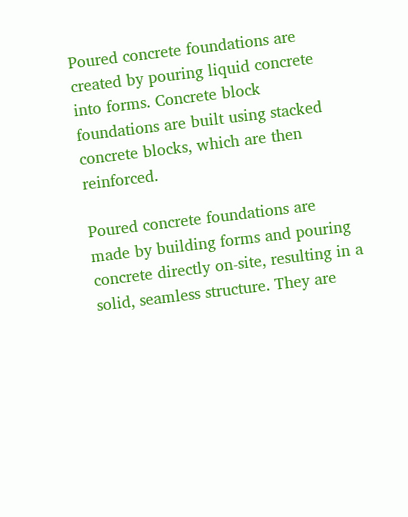Poured concrete foundations are created by pouring liquid concrete into forms. Concrete block foundations are built using stacked concrete blocks, which are then reinforced.

Poured concrete foundations are made by building forms and pouring concrete directly on-site, resulting in a solid, seamless structure. They are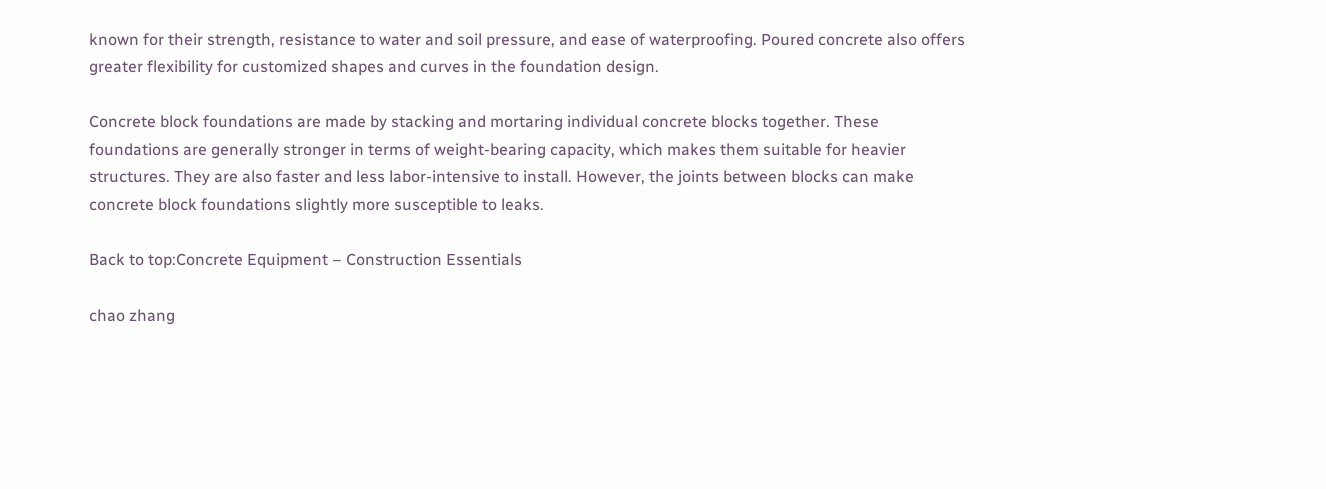known for their strength, resistance to water and soil pressure, and ease of waterproofing. Poured concrete also offers greater flexibility for customized shapes and curves in the foundation design.

Concrete block foundations are made by stacking and mortaring individual concrete blocks together. These foundations are generally stronger in terms of weight-bearing capacity, which makes them suitable for heavier structures. They are also faster and less labor-intensive to install. However, the joints between blocks can make concrete block foundations slightly more susceptible to leaks.

Back to top:Concrete Equipment – Construction Essentials

chao zhang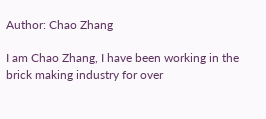Author: Chao Zhang

I am Chao Zhang, I have been working in the brick making industry for over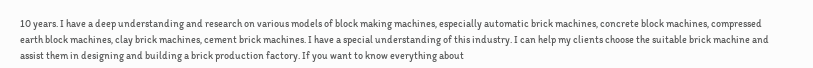10 years. I have a deep understanding and research on various models of block making machines, especially automatic brick machines, concrete block machines, compressed earth block machines, clay brick machines, cement brick machines. I have a special understanding of this industry. I can help my clients choose the suitable brick machine and assist them in designing and building a brick production factory. If you want to know everything about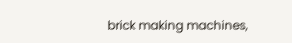brick making machines,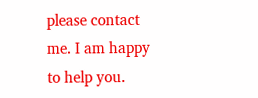please contact me. I am happy to help you.